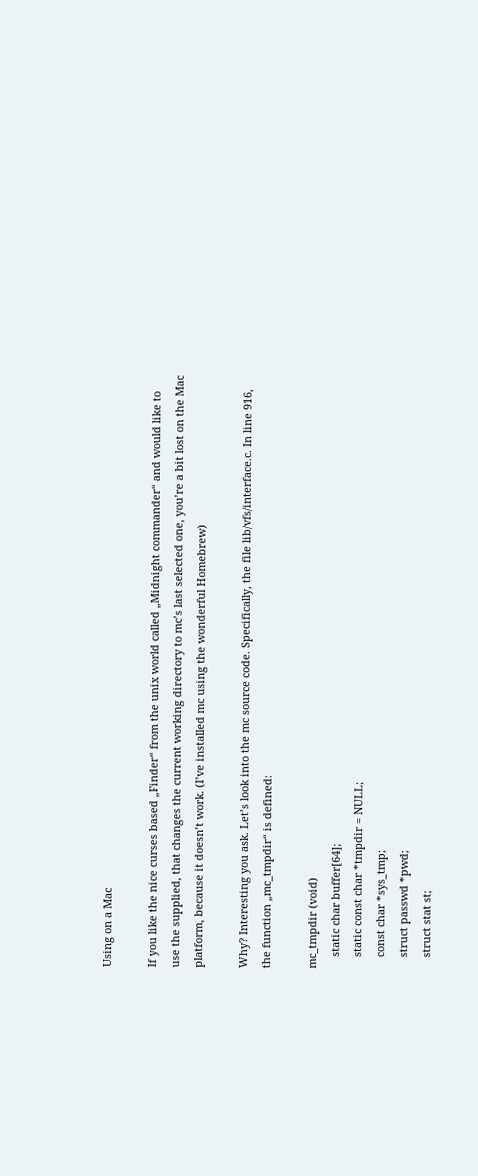Using on a Mac

If you like the nice curses based „Finder“ from the unix world called „Midnight commander“ and would like to use the supplied, that changes the current working directory to mc’s last selected one, you’re a bit lost on the Mac platform, because it doesn’t work. (I’ve installed mc using the wonderful Homebrew)

Why? Interesting you ask. Let’s look into the mc source code. Specifically, the file lib/vfs/interface.c. In line 916, the function „mc_tmpdir“ is defined:

mc_tmpdir (void)
    static char buffer[64];
    static const char *tmpdir = NULL;
    const char *sys_tmp;
    struct passwd *pwd;
    struct stat st;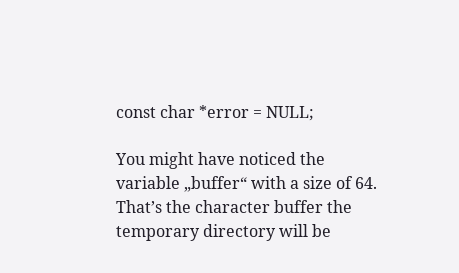const char *error = NULL;

You might have noticed the variable „buffer“ with a size of 64. That’s the character buffer the temporary directory will be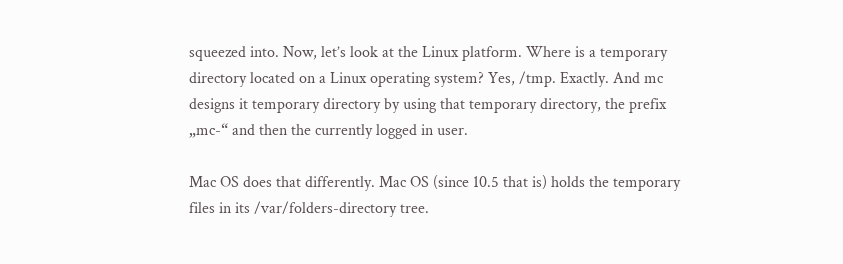squeezed into. Now, let’s look at the Linux platform. Where is a temporary directory located on a Linux operating system? Yes, /tmp. Exactly. And mc designs it temporary directory by using that temporary directory, the prefix „mc-“ and then the currently logged in user.

Mac OS does that differently. Mac OS (since 10.5 that is) holds the temporary files in its /var/folders-directory tree.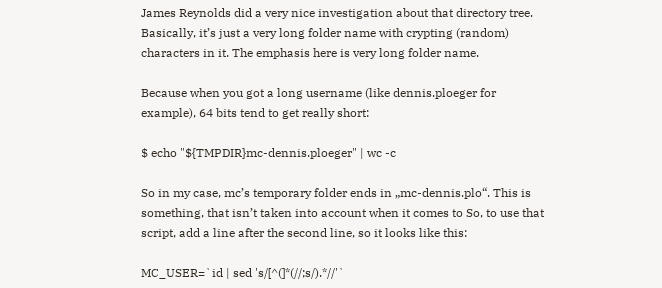James Reynolds did a very nice investigation about that directory tree. Basically, it’s just a very long folder name with crypting (random) characters in it. The emphasis here is very long folder name.

Because when you got a long username (like dennis.ploeger for example), 64 bits tend to get really short:

$ echo "${TMPDIR}mc-dennis.ploeger" | wc -c

So in my case, mc’s temporary folder ends in „mc-dennis.plo“. This is something, that isn’t taken into account when it comes to So, to use that script, add a line after the second line, so it looks like this:

MC_USER=`id | sed 's/[^(]*(//;s/).*//'`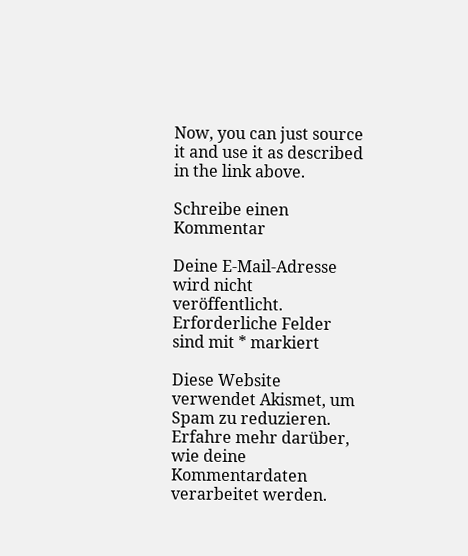Now, you can just source it and use it as described in the link above.

Schreibe einen Kommentar

Deine E-Mail-Adresse wird nicht veröffentlicht. Erforderliche Felder sind mit * markiert

Diese Website verwendet Akismet, um Spam zu reduzieren. Erfahre mehr darüber, wie deine Kommentardaten verarbeitet werden.